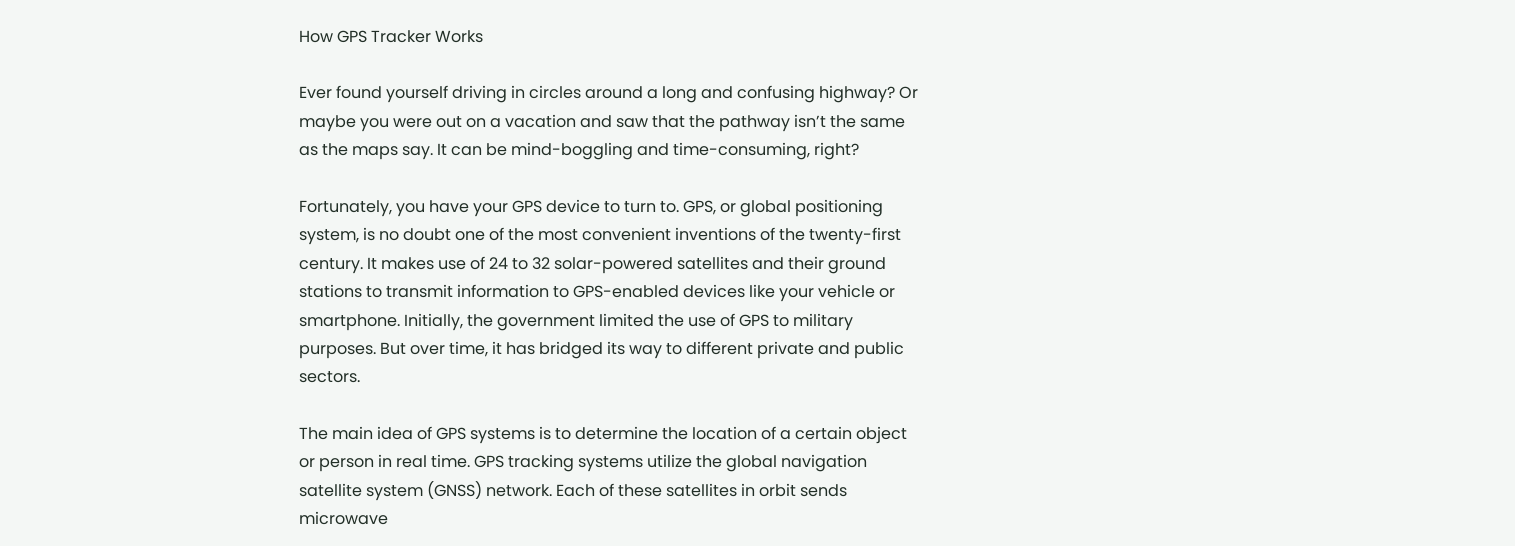How GPS Tracker Works

Ever found yourself driving in circles around a long and confusing highway? Or maybe you were out on a vacation and saw that the pathway isn’t the same as the maps say. It can be mind-boggling and time-consuming, right?

Fortunately, you have your GPS device to turn to. GPS, or global positioning system, is no doubt one of the most convenient inventions of the twenty-first century. It makes use of 24 to 32 solar-powered satellites and their ground stations to transmit information to GPS-enabled devices like your vehicle or smartphone. Initially, the government limited the use of GPS to military purposes. But over time, it has bridged its way to different private and public sectors.

The main idea of GPS systems is to determine the location of a certain object or person in real time. GPS tracking systems utilize the global navigation satellite system (GNSS) network. Each of these satellites in orbit sends microwave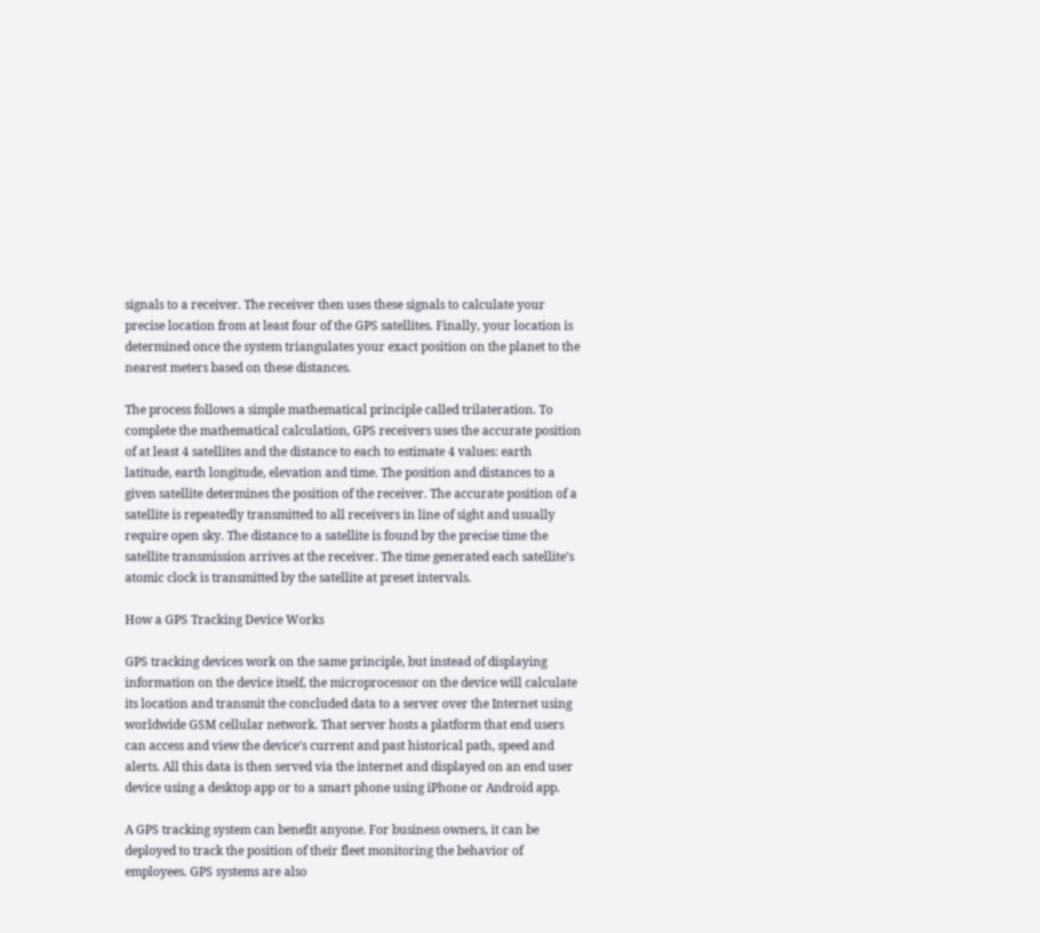signals to a receiver. The receiver then uses these signals to calculate your precise location from at least four of the GPS satellites. Finally, your location is determined once the system triangulates your exact position on the planet to the nearest meters based on these distances.

The process follows a simple mathematical principle called trilateration. To complete the mathematical calculation, GPS receivers uses the accurate position of at least 4 satellites and the distance to each to estimate 4 values: earth latitude, earth longitude, elevation and time. The position and distances to a given satellite determines the position of the receiver. The accurate position of a satellite is repeatedly transmitted to all receivers in line of sight and usually require open sky. The distance to a satellite is found by the precise time the satellite transmission arrives at the receiver. The time generated each satellite’s atomic clock is transmitted by the satellite at preset intervals.

How a GPS Tracking Device Works

GPS tracking devices work on the same principle, but instead of displaying information on the device itself, the microprocessor on the device will calculate its location and transmit the concluded data to a server over the Internet using worldwide GSM cellular network. That server hosts a platform that end users can access and view the device’s current and past historical path, speed and alerts. All this data is then served via the internet and displayed on an end user device using a desktop app or to a smart phone using iPhone or Android app.

A GPS tracking system can benefit anyone. For business owners, it can be deployed to track the position of their fleet monitoring the behavior of employees. GPS systems are also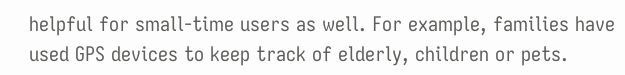helpful for small-time users as well. For example, families have used GPS devices to keep track of elderly, children or pets.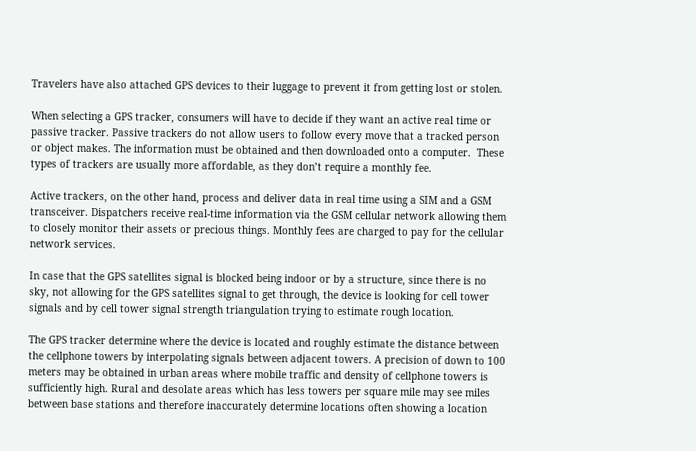Travelers have also attached GPS devices to their luggage to prevent it from getting lost or stolen.

When selecting a GPS tracker, consumers will have to decide if they want an active real time or passive tracker. Passive trackers do not allow users to follow every move that a tracked person or object makes. The information must be obtained and then downloaded onto a computer.  These types of trackers are usually more affordable, as they don’t require a monthly fee.

Active trackers, on the other hand, process and deliver data in real time using a SIM and a GSM transceiver. Dispatchers receive real-time information via the GSM cellular network allowing them to closely monitor their assets or precious things. Monthly fees are charged to pay for the cellular network services.

In case that the GPS satellites signal is blocked being indoor or by a structure, since there is no sky, not allowing for the GPS satellites signal to get through, the device is looking for cell tower signals and by cell tower signal strength triangulation trying to estimate rough location.

The GPS tracker determine where the device is located and roughly estimate the distance between the cellphone towers by interpolating signals between adjacent towers. A precision of down to 100 meters may be obtained in urban areas where mobile traffic and density of cellphone towers is sufficiently high. Rural and desolate areas which has less towers per square mile may see miles between base stations and therefore inaccurately determine locations often showing a location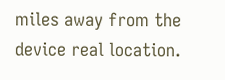miles away from the device real location.